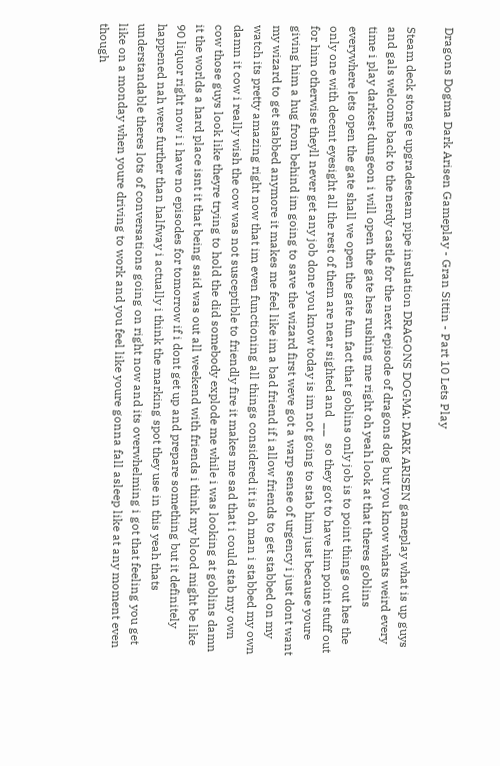Dragons Dogma Dark Arisen Gameplay - Gran Sittin - Part 10 Lets Play

Steam deck storage upgradesteam pipe insulation DRAGONS DOGMA: DARK ARISEN gameplay what is up guys and gals welcome back to the nerdy castle for the next episode of dragons dog but you know whats weird every time i play darkest dungeon i will open the gate hes rushing me right oh yeah look at that theres goblins everywhere lets open the gate shall we open the gate fun fact that goblins only job is to point things out hes the only one with decent eyesight all the rest of them are near sighted and  __  so they got to have him point stuff out for him otherwise theyll never get any job done you know today is im not going to stab him just because youre giving him a hug from behind im going to save the wizard first weve got a warp sense of urgency i just dont want my wizard to get stabbed anymore it makes me feel like im a bad friend if i allow friends to get stabbed on my watch its pretty amazing right now that im even functioning all things considered it is oh man i stabbed my own damn it cow i really wish the cow was not susceptible to friendly fire it makes me sad that i could stab my own cow those guys look like theyre trying to hold the did somebody explode me while i was looking at goblins damn it the worlds a hard place isnt it that being said was out all weekend with friends i think my blood might be like 90 liquor right now i i have no episodes for tomorrow if i dont get up and prepare something but it definitely happened nah were further than halfway i actually i think the marking spot they use in this yeah thats understandable theres lots of conversations going on right now and its overwhelming i got that feeling you get like on a monday when youre driving to work and you feel like youre gonna fall asleep like at any moment even though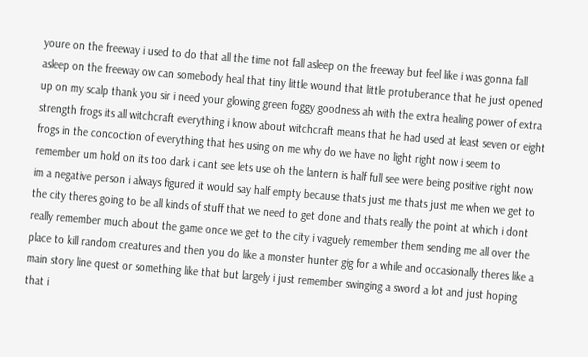youre on the freeway i used to do that all the time not fall asleep on the freeway but feel like i was gonna fall asleep on the freeway ow can somebody heal that tiny little wound that little protuberance that he just opened up on my scalp thank you sir i need your glowing green foggy goodness ah with the extra healing power of extra strength frogs its all witchcraft everything i know about witchcraft means that he had used at least seven or eight frogs in the concoction of everything that hes using on me why do we have no light right now i seem to remember um hold on its too dark i cant see lets use oh the lantern is half full see were being positive right now im a negative person i always figured it would say half empty because thats just me thats just me when we get to the city theres going to be all kinds of stuff that we need to get done and thats really the point at which i dont really remember much about the game once we get to the city i vaguely remember them sending me all over the place to kill random creatures and then you do like a monster hunter gig for a while and occasionally theres like a main story line quest or something like that but largely i just remember swinging a sword a lot and just hoping that i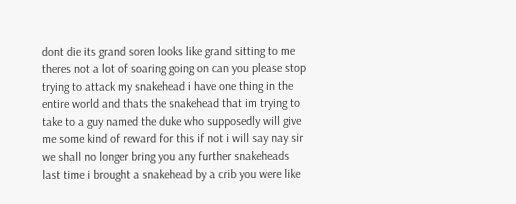dont die its grand soren looks like grand sitting to me theres not a lot of soaring going on can you please stop trying to attack my snakehead i have one thing in the entire world and thats the snakehead that im trying to take to a guy named the duke who supposedly will give me some kind of reward for this if not i will say nay sir we shall no longer bring you any further snakeheads last time i brought a snakehead by a crib you were like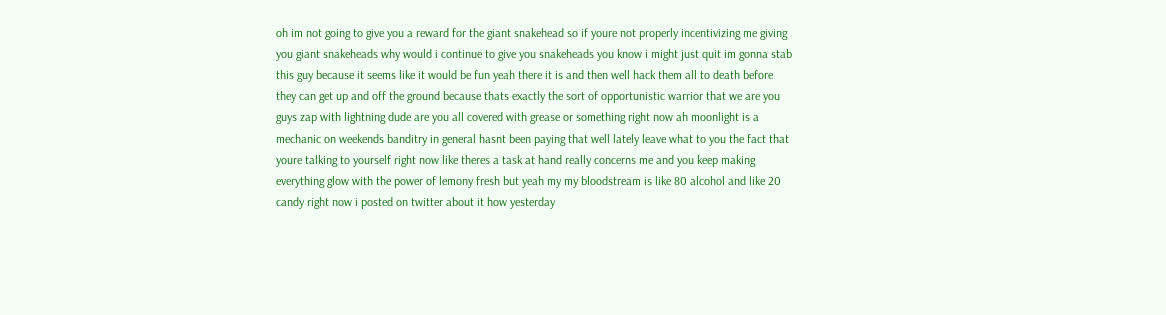oh im not going to give you a reward for the giant snakehead so if youre not properly incentivizing me giving you giant snakeheads why would i continue to give you snakeheads you know i might just quit im gonna stab this guy because it seems like it would be fun yeah there it is and then well hack them all to death before they can get up and off the ground because thats exactly the sort of opportunistic warrior that we are you guys zap with lightning dude are you all covered with grease or something right now ah moonlight is a mechanic on weekends banditry in general hasnt been paying that well lately leave what to you the fact that youre talking to yourself right now like theres a task at hand really concerns me and you keep making everything glow with the power of lemony fresh but yeah my my bloodstream is like 80 alcohol and like 20 candy right now i posted on twitter about it how yesterday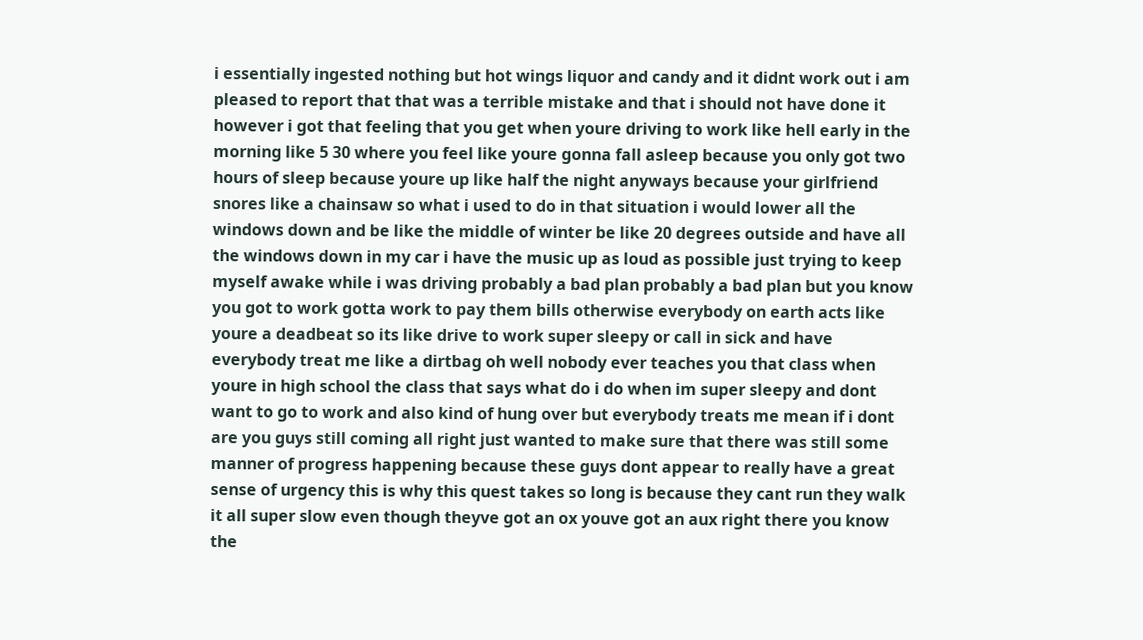i essentially ingested nothing but hot wings liquor and candy and it didnt work out i am pleased to report that that was a terrible mistake and that i should not have done it however i got that feeling that you get when youre driving to work like hell early in the morning like 5 30 where you feel like youre gonna fall asleep because you only got two hours of sleep because youre up like half the night anyways because your girlfriend snores like a chainsaw so what i used to do in that situation i would lower all the windows down and be like the middle of winter be like 20 degrees outside and have all the windows down in my car i have the music up as loud as possible just trying to keep myself awake while i was driving probably a bad plan probably a bad plan but you know you got to work gotta work to pay them bills otherwise everybody on earth acts like youre a deadbeat so its like drive to work super sleepy or call in sick and have everybody treat me like a dirtbag oh well nobody ever teaches you that class when youre in high school the class that says what do i do when im super sleepy and dont want to go to work and also kind of hung over but everybody treats me mean if i dont are you guys still coming all right just wanted to make sure that there was still some manner of progress happening because these guys dont appear to really have a great sense of urgency this is why this quest takes so long is because they cant run they walk it all super slow even though theyve got an ox youve got an aux right there you know the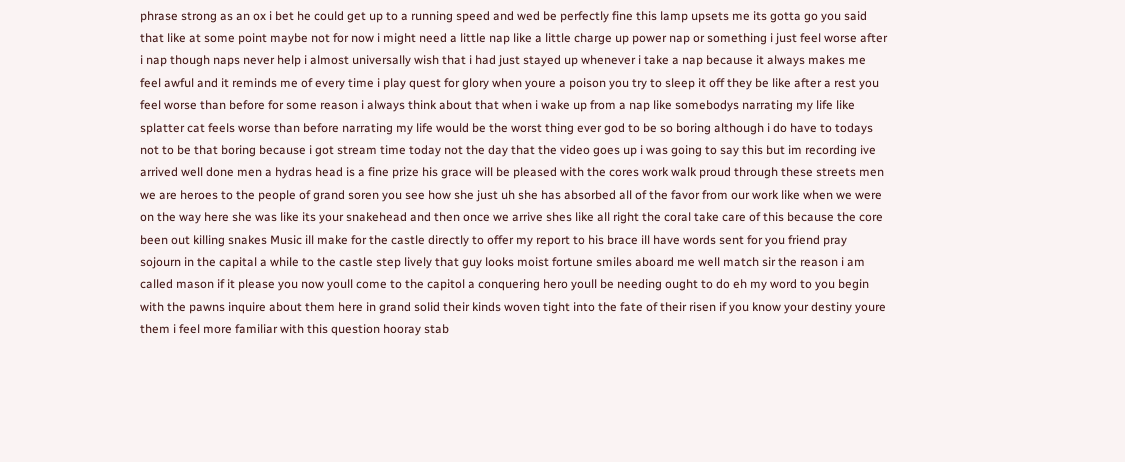phrase strong as an ox i bet he could get up to a running speed and wed be perfectly fine this lamp upsets me its gotta go you said that like at some point maybe not for now i might need a little nap like a little charge up power nap or something i just feel worse after i nap though naps never help i almost universally wish that i had just stayed up whenever i take a nap because it always makes me feel awful and it reminds me of every time i play quest for glory when youre a poison you try to sleep it off they be like after a rest you feel worse than before for some reason i always think about that when i wake up from a nap like somebodys narrating my life like splatter cat feels worse than before narrating my life would be the worst thing ever god to be so boring although i do have to todays not to be that boring because i got stream time today not the day that the video goes up i was going to say this but im recording ive arrived well done men a hydras head is a fine prize his grace will be pleased with the cores work walk proud through these streets men we are heroes to the people of grand soren you see how she just uh she has absorbed all of the favor from our work like when we were on the way here she was like its your snakehead and then once we arrive shes like all right the coral take care of this because the core been out killing snakes Music ill make for the castle directly to offer my report to his brace ill have words sent for you friend pray sojourn in the capital a while to the castle step lively that guy looks moist fortune smiles aboard me well match sir the reason i am called mason if it please you now youll come to the capitol a conquering hero youll be needing ought to do eh my word to you begin with the pawns inquire about them here in grand solid their kinds woven tight into the fate of their risen if you know your destiny youre them i feel more familiar with this question hooray stab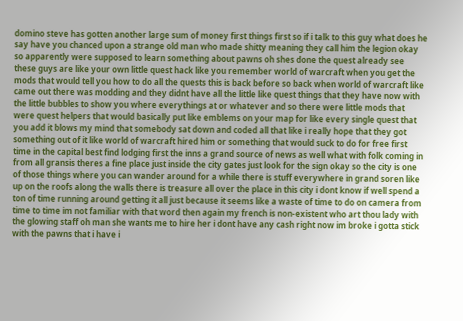domino steve has gotten another large sum of money first things first so if i talk to this guy what does he say have you chanced upon a strange old man who made shitty meaning they call him the legion okay so apparently were supposed to learn something about pawns oh shes done the quest already see these guys are like your own little quest hack like you remember world of warcraft when you get the mods that would tell you how to do all the quests this is back before so back when world of warcraft like came out there was modding and they didnt have all the little like quest things that they have now with the little bubbles to show you where everythings at or whatever and so there were little mods that were quest helpers that would basically put like emblems on your map for like every single quest that you add it blows my mind that somebody sat down and coded all that like i really hope that they got something out of it like world of warcraft hired him or something that would suck to do for free first time in the capital best find lodging first the inns a grand source of news as well what with folk coming in from all gransis theres a fine place just inside the city gates just look for the sign okay so the city is one of those things where you can wander around for a while there is stuff everywhere in grand soren like up on the roofs along the walls there is treasure all over the place in this city i dont know if well spend a ton of time running around getting it all just because it seems like a waste of time to do on camera from time to time im not familiar with that word then again my french is non-existent who art thou lady with the glowing staff oh man she wants me to hire her i dont have any cash right now im broke i gotta stick with the pawns that i have i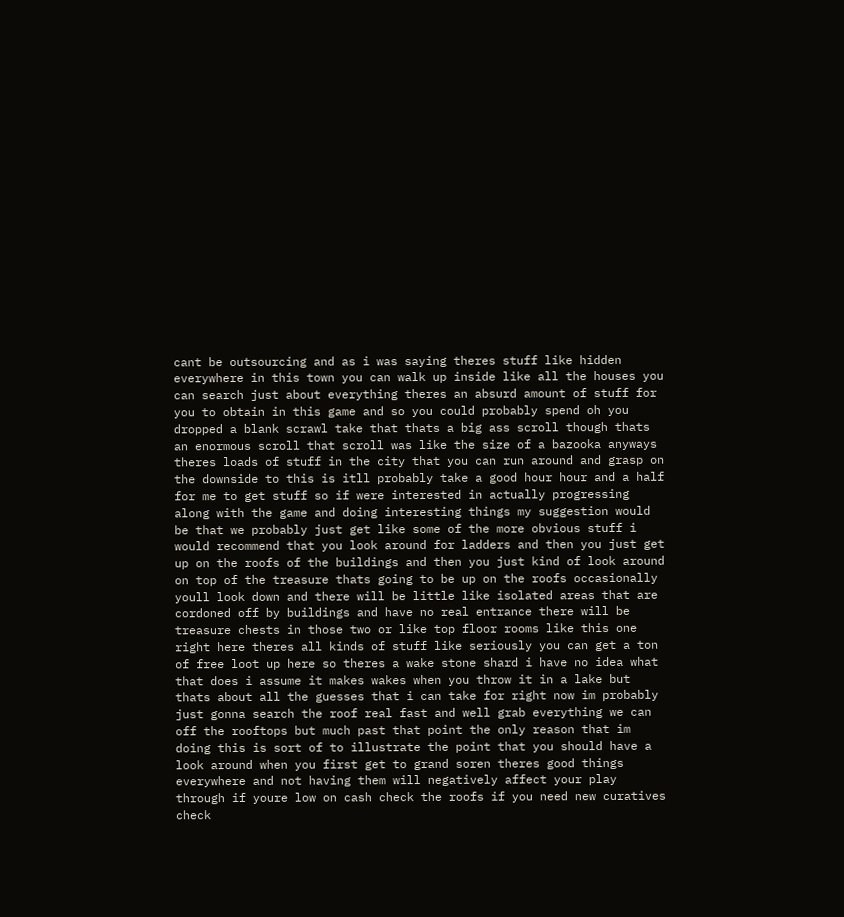cant be outsourcing and as i was saying theres stuff like hidden everywhere in this town you can walk up inside like all the houses you can search just about everything theres an absurd amount of stuff for you to obtain in this game and so you could probably spend oh you dropped a blank scrawl take that thats a big ass scroll though thats an enormous scroll that scroll was like the size of a bazooka anyways theres loads of stuff in the city that you can run around and grasp on the downside to this is itll probably take a good hour hour and a half for me to get stuff so if were interested in actually progressing along with the game and doing interesting things my suggestion would be that we probably just get like some of the more obvious stuff i would recommend that you look around for ladders and then you just get up on the roofs of the buildings and then you just kind of look around on top of the treasure thats going to be up on the roofs occasionally youll look down and there will be little like isolated areas that are cordoned off by buildings and have no real entrance there will be treasure chests in those two or like top floor rooms like this one right here theres all kinds of stuff like seriously you can get a ton of free loot up here so theres a wake stone shard i have no idea what that does i assume it makes wakes when you throw it in a lake but thats about all the guesses that i can take for right now im probably just gonna search the roof real fast and well grab everything we can off the rooftops but much past that point the only reason that im doing this is sort of to illustrate the point that you should have a look around when you first get to grand soren theres good things everywhere and not having them will negatively affect your play through if youre low on cash check the roofs if you need new curatives check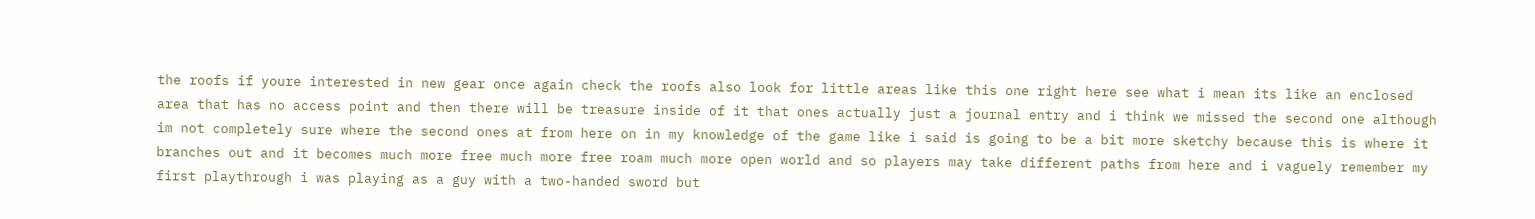the roofs if youre interested in new gear once again check the roofs also look for little areas like this one right here see what i mean its like an enclosed area that has no access point and then there will be treasure inside of it that ones actually just a journal entry and i think we missed the second one although im not completely sure where the second ones at from here on in my knowledge of the game like i said is going to be a bit more sketchy because this is where it branches out and it becomes much more free much more free roam much more open world and so players may take different paths from here and i vaguely remember my first playthrough i was playing as a guy with a two-handed sword but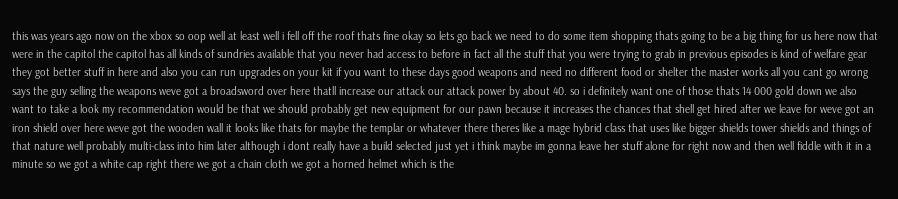this was years ago now on the xbox so oop well at least well i fell off the roof thats fine okay so lets go back we need to do some item shopping thats going to be a big thing for us here now that were in the capitol the capitol has all kinds of sundries available that you never had access to before in fact all the stuff that you were trying to grab in previous episodes is kind of welfare gear they got better stuff in here and also you can run upgrades on your kit if you want to these days good weapons and need no different food or shelter the master works all you cant go wrong says the guy selling the weapons weve got a broadsword over here thatll increase our attack our attack power by about 40. so i definitely want one of those thats 14 000 gold down we also want to take a look my recommendation would be that we should probably get new equipment for our pawn because it increases the chances that shell get hired after we leave for weve got an iron shield over here weve got the wooden wall it looks like thats for maybe the templar or whatever there theres like a mage hybrid class that uses like bigger shields tower shields and things of that nature well probably multi-class into him later although i dont really have a build selected just yet i think maybe im gonna leave her stuff alone for right now and then well fiddle with it in a minute so we got a white cap right there we got a chain cloth we got a horned helmet which is the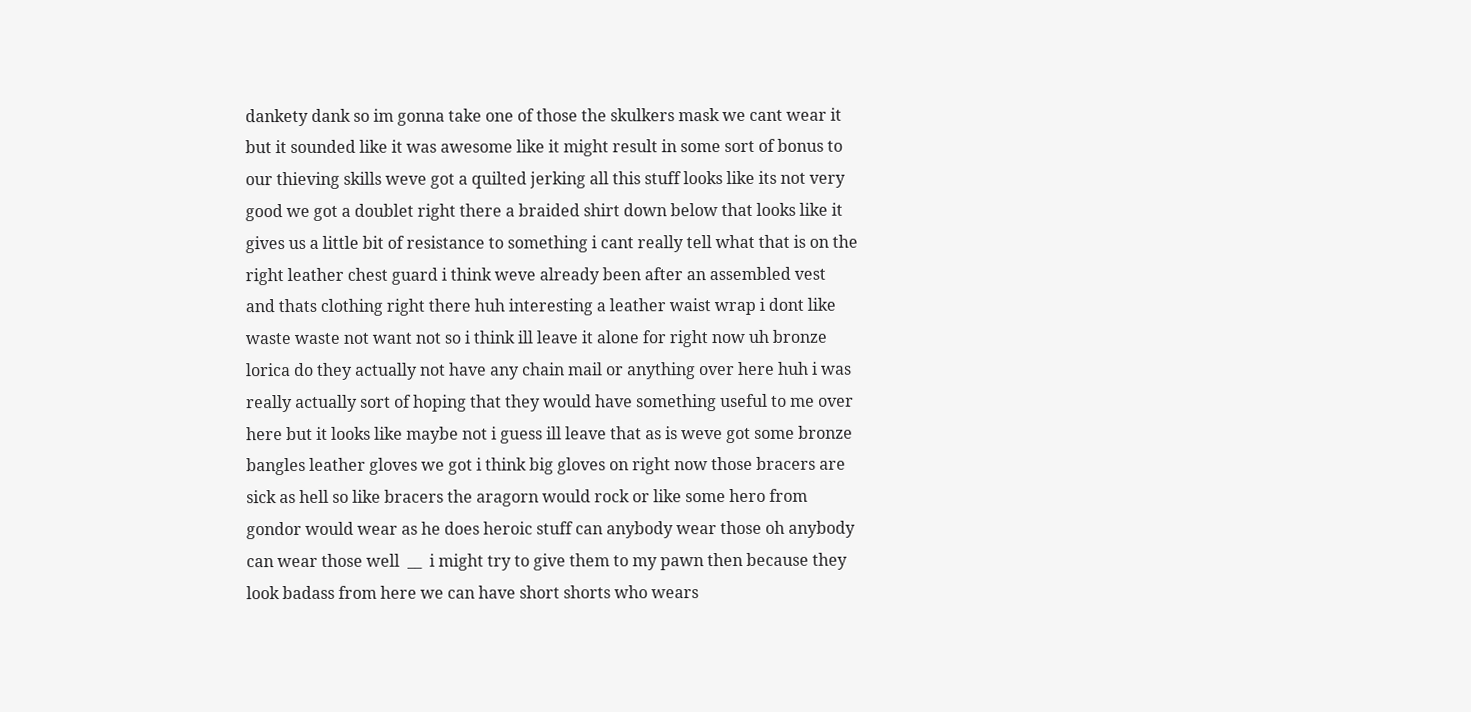dankety dank so im gonna take one of those the skulkers mask we cant wear it but it sounded like it was awesome like it might result in some sort of bonus to our thieving skills weve got a quilted jerking all this stuff looks like its not very good we got a doublet right there a braided shirt down below that looks like it gives us a little bit of resistance to something i cant really tell what that is on the right leather chest guard i think weve already been after an assembled vest and thats clothing right there huh interesting a leather waist wrap i dont like waste waste not want not so i think ill leave it alone for right now uh bronze lorica do they actually not have any chain mail or anything over here huh i was really actually sort of hoping that they would have something useful to me over here but it looks like maybe not i guess ill leave that as is weve got some bronze bangles leather gloves we got i think big gloves on right now those bracers are sick as hell so like bracers the aragorn would rock or like some hero from gondor would wear as he does heroic stuff can anybody wear those oh anybody can wear those well  __  i might try to give them to my pawn then because they look badass from here we can have short shorts who wears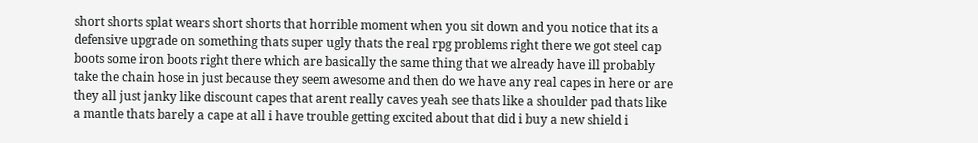short shorts splat wears short shorts that horrible moment when you sit down and you notice that its a defensive upgrade on something thats super ugly thats the real rpg problems right there we got steel cap boots some iron boots right there which are basically the same thing that we already have ill probably take the chain hose in just because they seem awesome and then do we have any real capes in here or are they all just janky like discount capes that arent really caves yeah see thats like a shoulder pad thats like a mantle thats barely a cape at all i have trouble getting excited about that did i buy a new shield i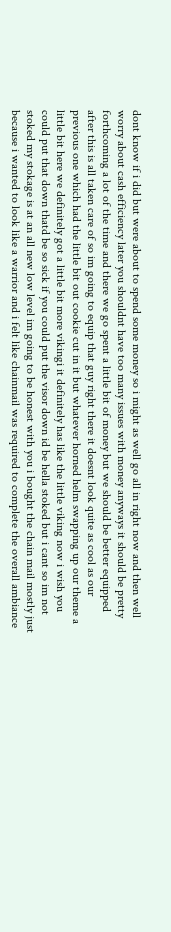dont know if i did but were about to spend some money so i might as well go all in right now and then well worry about cash efficiency later you shouldnt have too many issues with money anyways it should be pretty forthcoming a lot of the time and there we go spent a little bit of money but we should be better equipped after this is all taken care of so im going to equip that guy right there it doesnt look quite as cool as our previous one which had the little bit out cookie cut in it but whatever horned helm swapping up our theme a little bit here we definitely got a little bit more vikingi it definitely has like the little viking now i wish you could put that down thatd be so sick if you could put the visor down id be hella stoked but i cant so im not stoked my stokage is at an all new low level im going to be honest with you i bought the chain mail mostly just because i wanted to look like a warrior and i felt like chainmail was required to complete the overall ambiance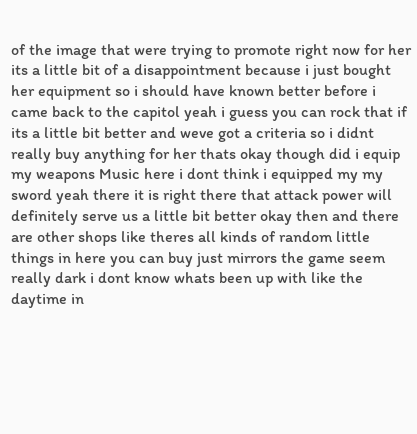of the image that were trying to promote right now for her its a little bit of a disappointment because i just bought her equipment so i should have known better before i came back to the capitol yeah i guess you can rock that if its a little bit better and weve got a criteria so i didnt really buy anything for her thats okay though did i equip my weapons Music here i dont think i equipped my my sword yeah there it is right there that attack power will definitely serve us a little bit better okay then and there are other shops like theres all kinds of random little things in here you can buy just mirrors the game seem really dark i dont know whats been up with like the daytime in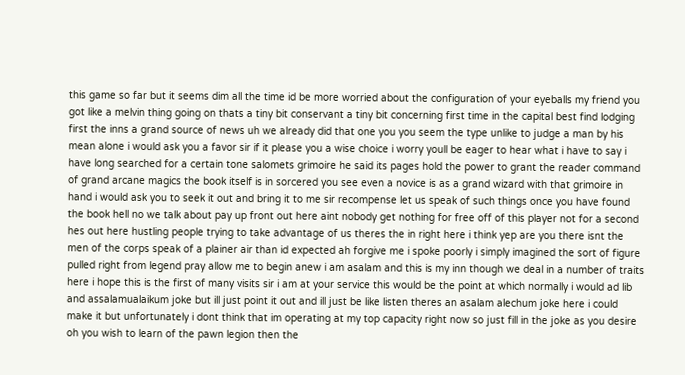this game so far but it seems dim all the time id be more worried about the configuration of your eyeballs my friend you got like a melvin thing going on thats a tiny bit conservant a tiny bit concerning first time in the capital best find lodging first the inns a grand source of news uh we already did that one you you seem the type unlike to judge a man by his mean alone i would ask you a favor sir if it please you a wise choice i worry youll be eager to hear what i have to say i have long searched for a certain tone salomets grimoire he said its pages hold the power to grant the reader command of grand arcane magics the book itself is in sorcered you see even a novice is as a grand wizard with that grimoire in hand i would ask you to seek it out and bring it to me sir recompense let us speak of such things once you have found the book hell no we talk about pay up front out here aint nobody get nothing for free off of this player not for a second hes out here hustling people trying to take advantage of us theres the in right here i think yep are you there isnt the men of the corps speak of a plainer air than id expected ah forgive me i spoke poorly i simply imagined the sort of figure pulled right from legend pray allow me to begin anew i am asalam and this is my inn though we deal in a number of traits here i hope this is the first of many visits sir i am at your service this would be the point at which normally i would ad lib and assalamualaikum joke but ill just point it out and ill just be like listen theres an asalam alechum joke here i could make it but unfortunately i dont think that im operating at my top capacity right now so just fill in the joke as you desire oh you wish to learn of the pawn legion then the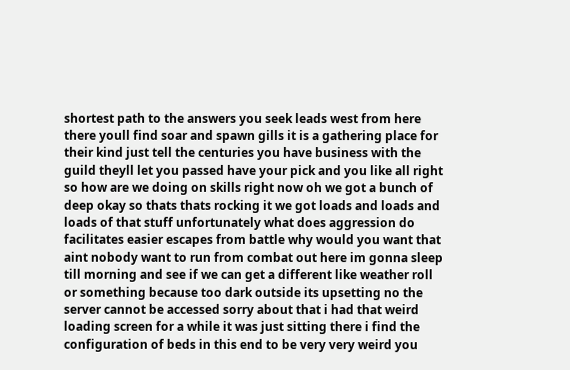shortest path to the answers you seek leads west from here there youll find soar and spawn gills it is a gathering place for their kind just tell the centuries you have business with the guild theyll let you passed have your pick and you like all right so how are we doing on skills right now oh we got a bunch of deep okay so thats thats rocking it we got loads and loads and loads of that stuff unfortunately what does aggression do facilitates easier escapes from battle why would you want that aint nobody want to run from combat out here im gonna sleep till morning and see if we can get a different like weather roll or something because too dark outside its upsetting no the server cannot be accessed sorry about that i had that weird loading screen for a while it was just sitting there i find the configuration of beds in this end to be very very weird you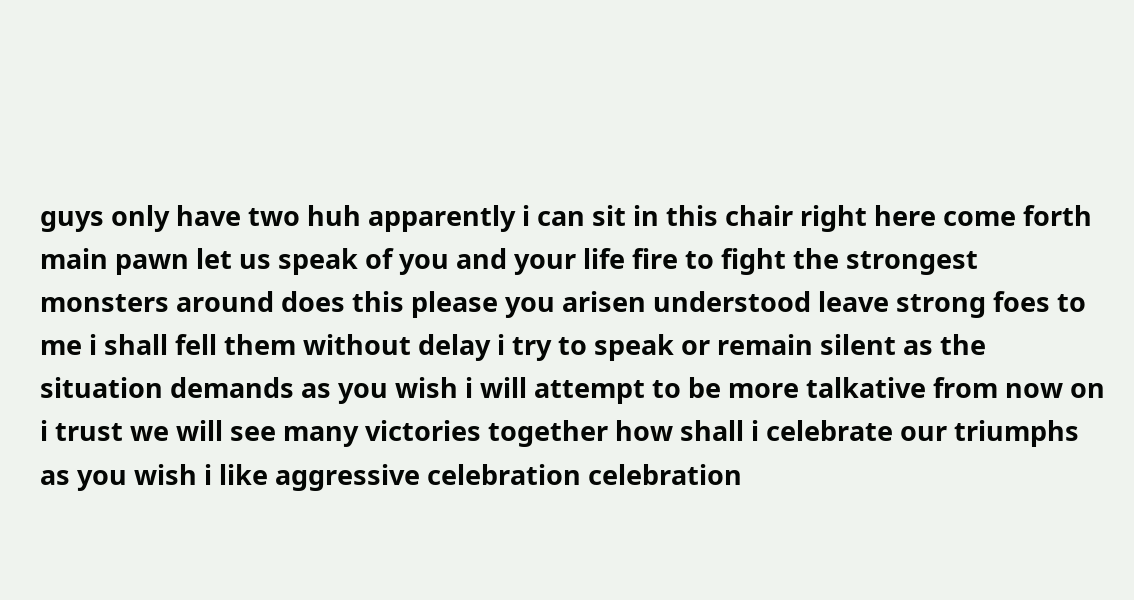guys only have two huh apparently i can sit in this chair right here come forth main pawn let us speak of you and your life fire to fight the strongest monsters around does this please you arisen understood leave strong foes to me i shall fell them without delay i try to speak or remain silent as the situation demands as you wish i will attempt to be more talkative from now on i trust we will see many victories together how shall i celebrate our triumphs as you wish i like aggressive celebration celebration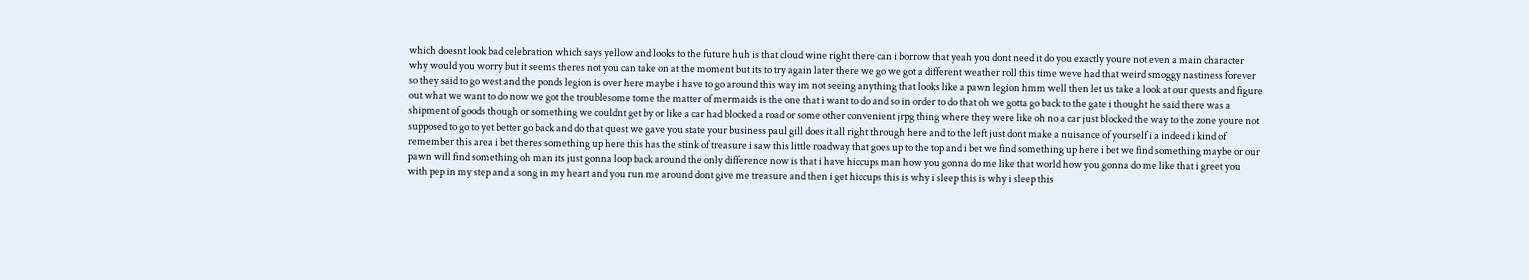which doesnt look bad celebration which says yellow and looks to the future huh is that cloud wine right there can i borrow that yeah you dont need it do you exactly youre not even a main character why would you worry but it seems theres not you can take on at the moment but its to try again later there we go we got a different weather roll this time weve had that weird smoggy nastiness forever so they said to go west and the ponds legion is over here maybe i have to go around this way im not seeing anything that looks like a pawn legion hmm well then let us take a look at our quests and figure out what we want to do now we got the troublesome tome the matter of mermaids is the one that i want to do and so in order to do that oh we gotta go back to the gate i thought he said there was a shipment of goods though or something we couldnt get by or like a car had blocked a road or some other convenient jrpg thing where they were like oh no a car just blocked the way to the zone youre not supposed to go to yet better go back and do that quest we gave you state your business paul gill does it all right through here and to the left just dont make a nuisance of yourself i a indeed i kind of remember this area i bet theres something up here this has the stink of treasure i saw this little roadway that goes up to the top and i bet we find something up here i bet we find something maybe or our pawn will find something oh man its just gonna loop back around the only difference now is that i have hiccups man how you gonna do me like that world how you gonna do me like that i greet you with pep in my step and a song in my heart and you run me around dont give me treasure and then i get hiccups this is why i sleep this is why i sleep this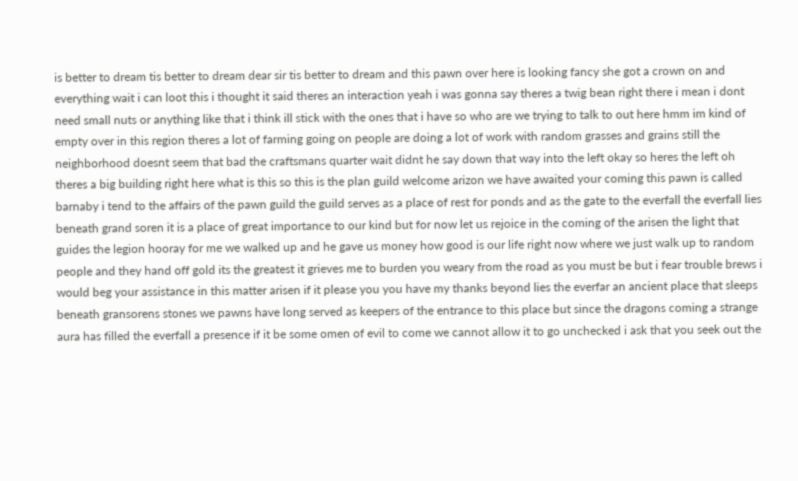is better to dream tis better to dream dear sir tis better to dream and this pawn over here is looking fancy she got a crown on and everything wait i can loot this i thought it said theres an interaction yeah i was gonna say theres a twig bean right there i mean i dont need small nuts or anything like that i think ill stick with the ones that i have so who are we trying to talk to out here hmm im kind of empty over in this region theres a lot of farming going on people are doing a lot of work with random grasses and grains still the neighborhood doesnt seem that bad the craftsmans quarter wait didnt he say down that way into the left okay so heres the left oh theres a big building right here what is this so this is the plan guild welcome arizon we have awaited your coming this pawn is called barnaby i tend to the affairs of the pawn guild the guild serves as a place of rest for ponds and as the gate to the everfall the everfall lies beneath grand soren it is a place of great importance to our kind but for now let us rejoice in the coming of the arisen the light that guides the legion hooray for me we walked up and he gave us money how good is our life right now where we just walk up to random people and they hand off gold its the greatest it grieves me to burden you weary from the road as you must be but i fear trouble brews i would beg your assistance in this matter arisen if it please you you have my thanks beyond lies the everfar an ancient place that sleeps beneath gransorens stones we pawns have long served as keepers of the entrance to this place but since the dragons coming a strange aura has filled the everfall a presence if it be some omen of evil to come we cannot allow it to go unchecked i ask that you seek out the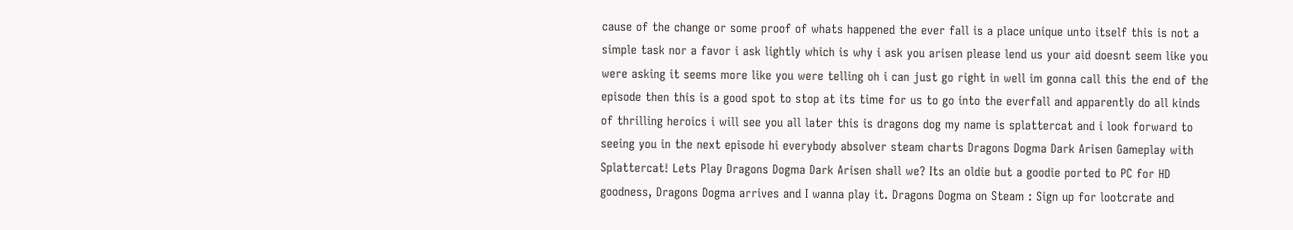cause of the change or some proof of whats happened the ever fall is a place unique unto itself this is not a simple task nor a favor i ask lightly which is why i ask you arisen please lend us your aid doesnt seem like you were asking it seems more like you were telling oh i can just go right in well im gonna call this the end of the episode then this is a good spot to stop at its time for us to go into the everfall and apparently do all kinds of thrilling heroics i will see you all later this is dragons dog my name is splattercat and i look forward to seeing you in the next episode hi everybody absolver steam charts Dragons Dogma Dark Arisen Gameplay with Splattercat! Lets Play Dragons Dogma Dark Arisen shall we? Its an oldie but a goodie ported to PC for HD goodness, Dragons Dogma arrives and I wanna play it. Dragons Dogma on Steam : Sign up for lootcrate and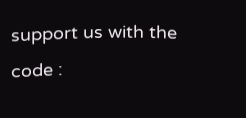support us with the code :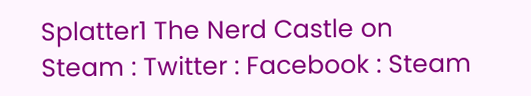Splatter1 The Nerd Castle on Steam : Twitter : Facebook : Steam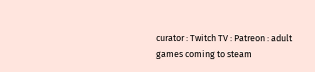curator : Twitch TV : Patreon : adult games coming to steam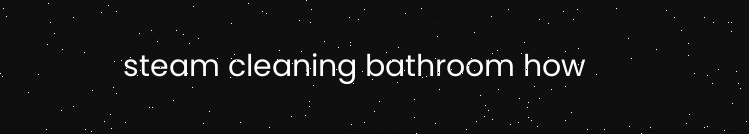steam cleaning bathroom how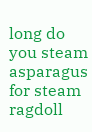long do you steam asparagus for steam ragdoll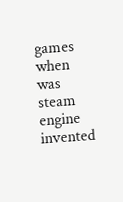games when was steam engine invented